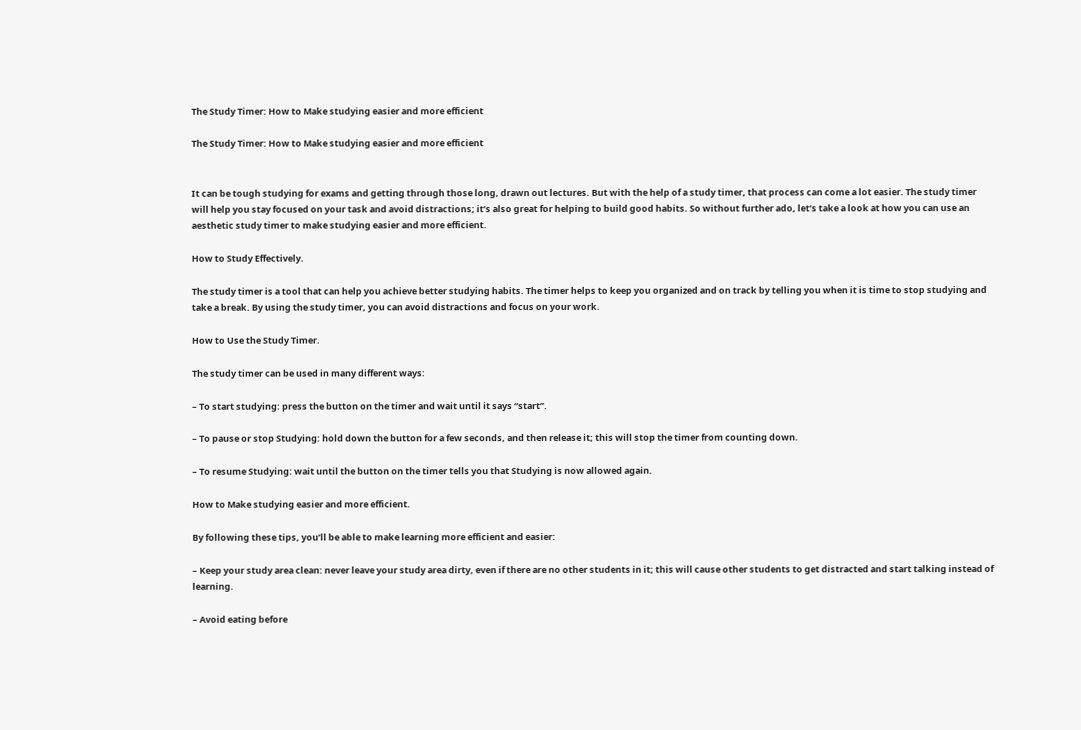The Study Timer: How to Make studying easier and more efficient

The Study Timer: How to Make studying easier and more efficient


It can be tough studying for exams and getting through those long, drawn out lectures. But with the help of a study timer, that process can come a lot easier. The study timer will help you stay focused on your task and avoid distractions; it’s also great for helping to build good habits. So without further ado, let’s take a look at how you can use an aesthetic study timer to make studying easier and more efficient.

How to Study Effectively.

The study timer is a tool that can help you achieve better studying habits. The timer helps to keep you organized and on track by telling you when it is time to stop studying and take a break. By using the study timer, you can avoid distractions and focus on your work.

How to Use the Study Timer.

The study timer can be used in many different ways:

– To start studying: press the button on the timer and wait until it says “start”.

– To pause or stop Studying: hold down the button for a few seconds, and then release it; this will stop the timer from counting down.

– To resume Studying: wait until the button on the timer tells you that Studying is now allowed again.

How to Make studying easier and more efficient.

By following these tips, you’ll be able to make learning more efficient and easier:

– Keep your study area clean: never leave your study area dirty, even if there are no other students in it; this will cause other students to get distracted and start talking instead of learning.

– Avoid eating before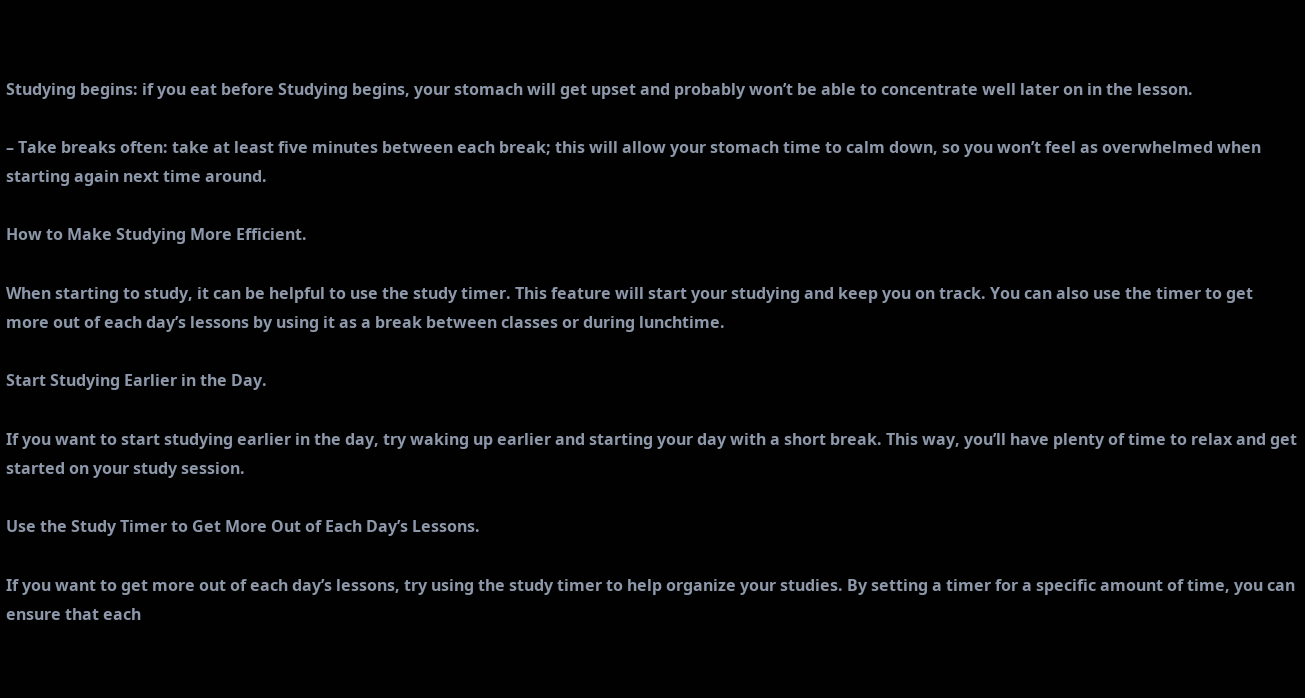Studying begins: if you eat before Studying begins, your stomach will get upset and probably won’t be able to concentrate well later on in the lesson.

– Take breaks often: take at least five minutes between each break; this will allow your stomach time to calm down, so you won’t feel as overwhelmed when starting again next time around.

How to Make Studying More Efficient.

When starting to study, it can be helpful to use the study timer. This feature will start your studying and keep you on track. You can also use the timer to get more out of each day’s lessons by using it as a break between classes or during lunchtime.

Start Studying Earlier in the Day.

If you want to start studying earlier in the day, try waking up earlier and starting your day with a short break. This way, you’ll have plenty of time to relax and get started on your study session.

Use the Study Timer to Get More Out of Each Day’s Lessons.

If you want to get more out of each day’s lessons, try using the study timer to help organize your studies. By setting a timer for a specific amount of time, you can ensure that each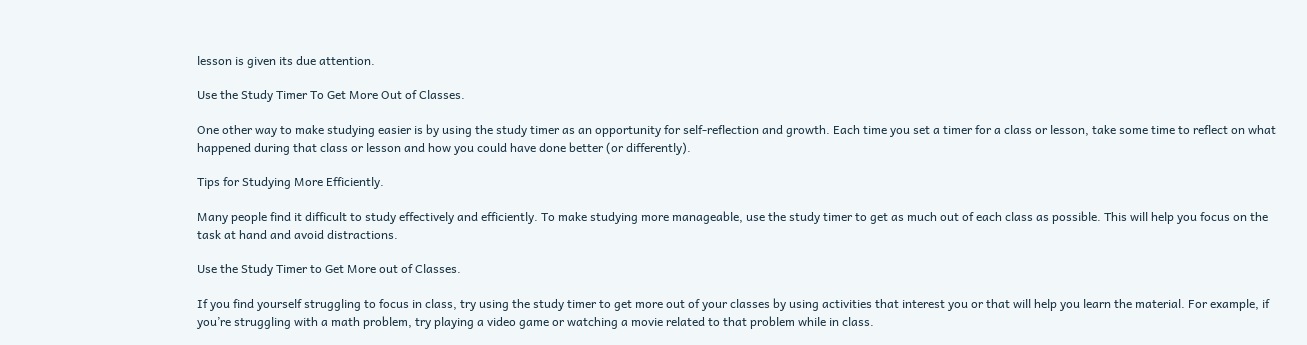lesson is given its due attention.

Use the Study Timer To Get More Out of Classes.

One other way to make studying easier is by using the study timer as an opportunity for self-reflection and growth. Each time you set a timer for a class or lesson, take some time to reflect on what happened during that class or lesson and how you could have done better (or differently).

Tips for Studying More Efficiently.

Many people find it difficult to study effectively and efficiently. To make studying more manageable, use the study timer to get as much out of each class as possible. This will help you focus on the task at hand and avoid distractions.

Use the Study Timer to Get More out of Classes.

If you find yourself struggling to focus in class, try using the study timer to get more out of your classes by using activities that interest you or that will help you learn the material. For example, if you’re struggling with a math problem, try playing a video game or watching a movie related to that problem while in class.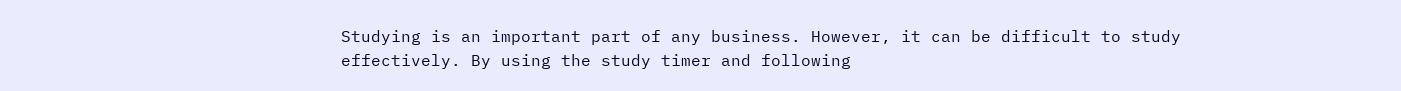Studying is an important part of any business. However, it can be difficult to study effectively. By using the study timer and following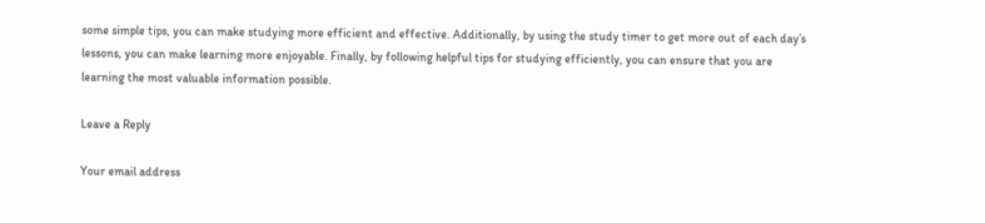some simple tips, you can make studying more efficient and effective. Additionally, by using the study timer to get more out of each day’s lessons, you can make learning more enjoyable. Finally, by following helpful tips for studying efficiently, you can ensure that you are learning the most valuable information possible.

Leave a Reply

Your email address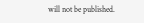will not be published.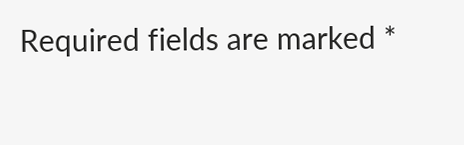Required fields are marked *